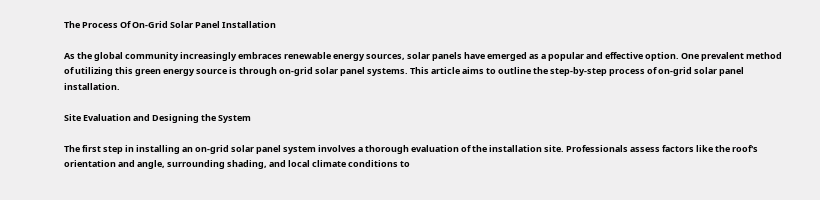The Process Of On-Grid Solar Panel Installation

As the global community increasingly embraces renewable energy sources, solar panels have emerged as a popular and effective option. One prevalent method of utilizing this green energy source is through on-grid solar panel systems. This article aims to outline the step-by-step process of on-grid solar panel installation.

Site Evaluation and Designing the System

The first step in installing an on-grid solar panel system involves a thorough evaluation of the installation site. Professionals assess factors like the roof's orientation and angle, surrounding shading, and local climate conditions to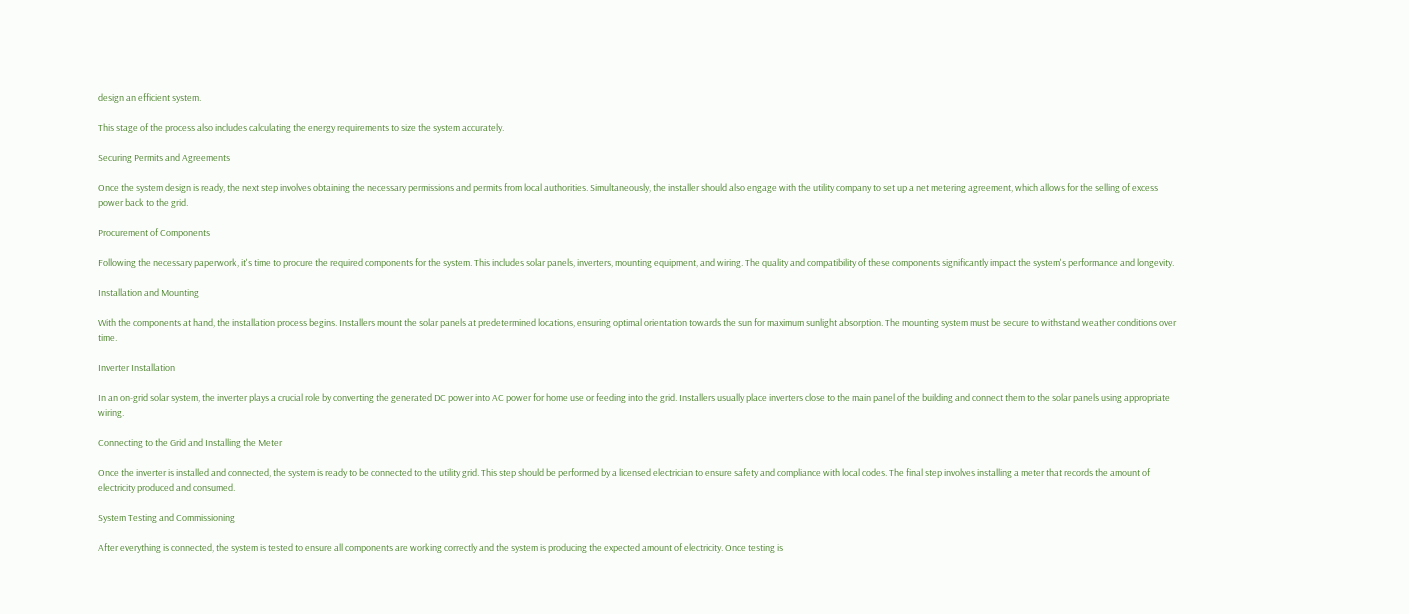design an efficient system.

This stage of the process also includes calculating the energy requirements to size the system accurately.

Securing Permits and Agreements

Once the system design is ready, the next step involves obtaining the necessary permissions and permits from local authorities. Simultaneously, the installer should also engage with the utility company to set up a net metering agreement, which allows for the selling of excess power back to the grid.

Procurement of Components

Following the necessary paperwork, it's time to procure the required components for the system. This includes solar panels, inverters, mounting equipment, and wiring. The quality and compatibility of these components significantly impact the system's performance and longevity.

Installation and Mounting

With the components at hand, the installation process begins. Installers mount the solar panels at predetermined locations, ensuring optimal orientation towards the sun for maximum sunlight absorption. The mounting system must be secure to withstand weather conditions over time.

Inverter Installation

In an on-grid solar system, the inverter plays a crucial role by converting the generated DC power into AC power for home use or feeding into the grid. Installers usually place inverters close to the main panel of the building and connect them to the solar panels using appropriate wiring.

Connecting to the Grid and Installing the Meter

Once the inverter is installed and connected, the system is ready to be connected to the utility grid. This step should be performed by a licensed electrician to ensure safety and compliance with local codes. The final step involves installing a meter that records the amount of electricity produced and consumed.

System Testing and Commissioning

After everything is connected, the system is tested to ensure all components are working correctly and the system is producing the expected amount of electricity. Once testing is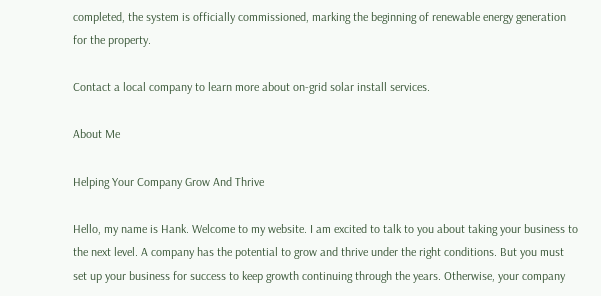completed, the system is officially commissioned, marking the beginning of renewable energy generation for the property.

Contact a local company to learn more about on-grid solar install services.

About Me

Helping Your Company Grow And Thrive

Hello, my name is Hank. Welcome to my website. I am excited to talk to you about taking your business to the next level. A company has the potential to grow and thrive under the right conditions. But you must set up your business for success to keep growth continuing through the years. Otherwise, your company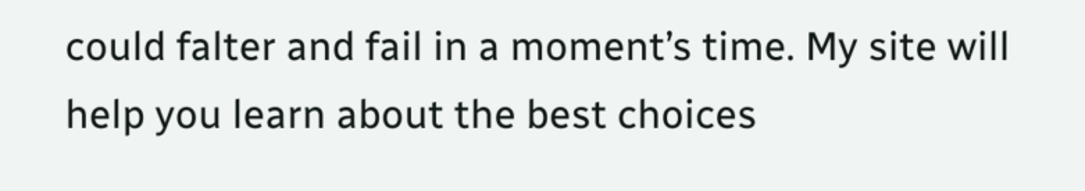could falter and fail in a moment’s time. My site will help you learn about the best choices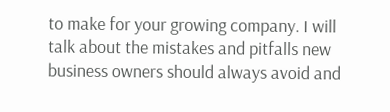to make for your growing company. I will talk about the mistakes and pitfalls new business owners should always avoid and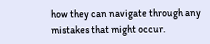how they can navigate through any mistakes that might occur.